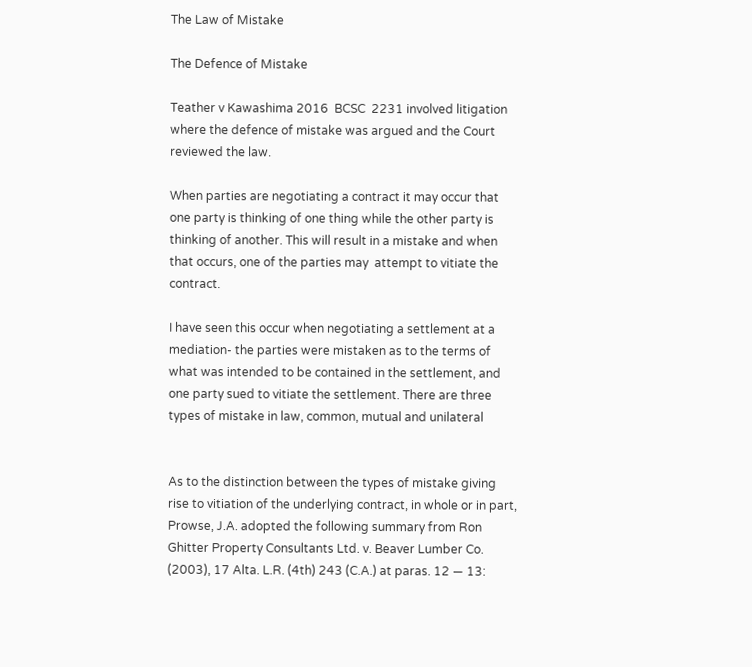The Law of Mistake

The Defence of Mistake

Teather v Kawashima 2016  BCSC  2231 involved litigation where the defence of mistake was argued and the Court reviewed the law.

When parties are negotiating a contract it may occur that  one party is thinking of one thing while the other party is thinking of another. This will result in a mistake and when that occurs, one of the parties may  attempt to vitiate the contract.

I have seen this occur when negotiating a settlement at a mediation- the parties were mistaken as to the terms of what was intended to be contained in the settlement, and one party sued to vitiate the settlement. There are three types of mistake in law, common, mutual and unilateral


As to the distinction between the types of mistake giving rise to vitiation of the underlying contract, in whole or in part, Prowse, J.A. adopted the following summary from Ron Ghitter Property Consultants Ltd. v. Beaver Lumber Co. (2003), 17 Alta. L.R. (4th) 243 (C.A.) at paras. 12 — 13: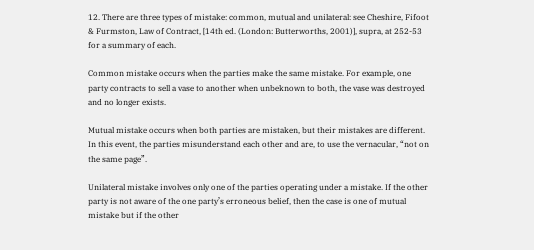12. There are three types of mistake: common, mutual and unilateral: see Cheshire, Fifoot & Furmston, Law of Contract, [14th ed. (London: Butterworths, 2001)], supra, at 252-53 for a summary of each.

Common mistake occurs when the parties make the same mistake. For example, one party contracts to sell a vase to another when unbeknown to both, the vase was destroyed and no longer exists.

Mutual mistake occurs when both parties are mistaken, but their mistakes are different. In this event, the parties misunderstand each other and are, to use the vernacular, “not on the same page”.

Unilateral mistake involves only one of the parties operating under a mistake. If the other party is not aware of the one party’s erroneous belief, then the case is one of mutual mistake but if the other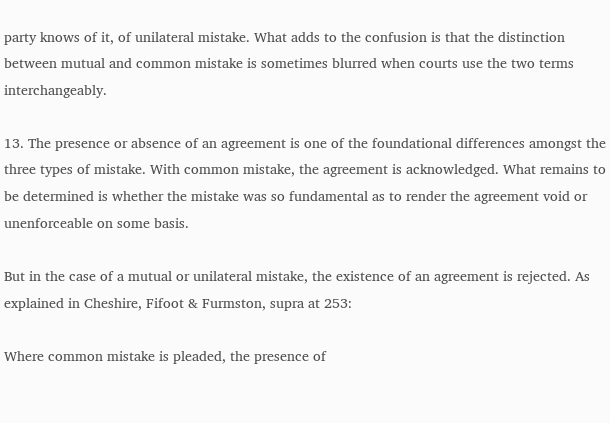party knows of it, of unilateral mistake. What adds to the confusion is that the distinction between mutual and common mistake is sometimes blurred when courts use the two terms interchangeably.

13. The presence or absence of an agreement is one of the foundational differences amongst the three types of mistake. With common mistake, the agreement is acknowledged. What remains to be determined is whether the mistake was so fundamental as to render the agreement void or unenforceable on some basis.

But in the case of a mutual or unilateral mistake, the existence of an agreement is rejected. As explained in Cheshire, Fifoot & Furmston, supra at 253:

Where common mistake is pleaded, the presence of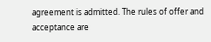agreement is admitted. The rules of offer and acceptance are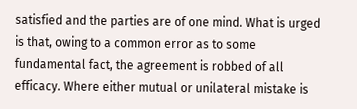satisfied and the parties are of one mind. What is urged is that, owing to a common error as to some fundamental fact, the agreement is robbed of all efficacy. Where either mutual or unilateral mistake is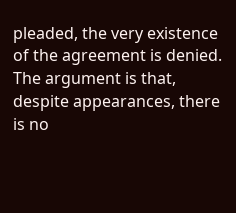pleaded, the very existence of the agreement is denied. The argument is that, despite appearances, there is no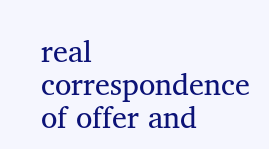real correspondence of offer and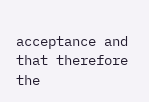acceptance and that therefore the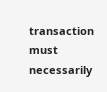transaction must necessarily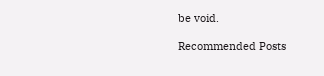be void.

Recommended Posts